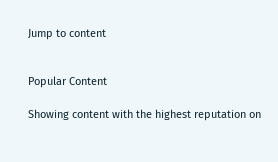Jump to content


Popular Content

Showing content with the highest reputation on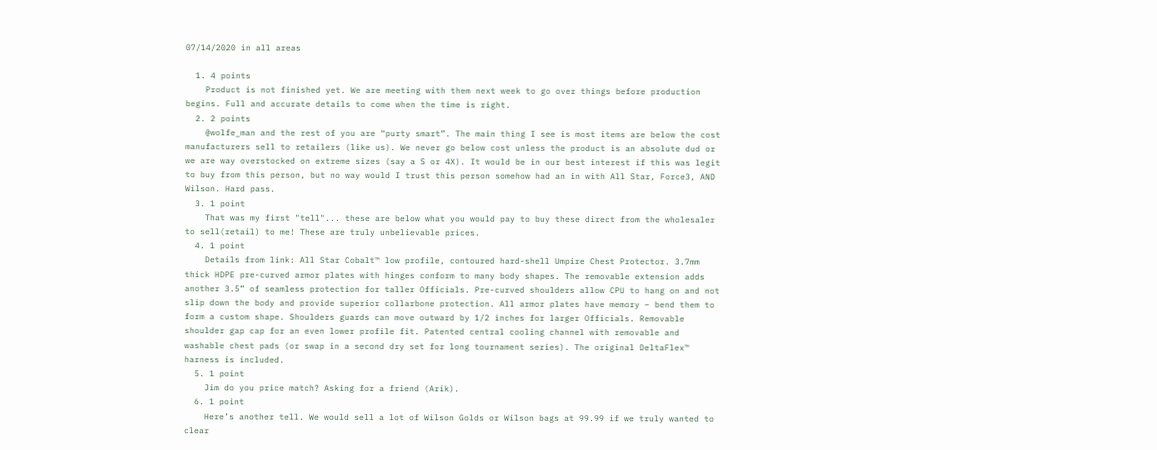07/14/2020 in all areas

  1. 4 points
    Product is not finished yet. We are meeting with them next week to go over things before production begins. Full and accurate details to come when the time is right.
  2. 2 points
    @wolfe_man and the rest of you are “purty smart”. The main thing I see is most items are below the cost manufacturers sell to retailers (like us). We never go below cost unless the product is an absolute dud or we are way overstocked on extreme sizes (say a S or 4X). It would be in our best interest if this was legit to buy from this person, but no way would I trust this person somehow had an in with All Star, Force3, AND Wilson. Hard pass.
  3. 1 point
    That was my first "tell"... these are below what you would pay to buy these direct from the wholesaler to sell(retail) to me! These are truly unbelievable prices.
  4. 1 point
    Details from link: All Star Cobalt™ low profile, contoured hard-shell Umpire Chest Protector. 3.7mm thick HDPE pre-curved armor plates with hinges conform to many body shapes. The removable extension adds another 3.5” of seamless protection for taller Officials. Pre-curved shoulders allow CPU to hang on and not slip down the body and provide superior collarbone protection. All armor plates have memory – bend them to form a custom shape. Shoulders guards can move outward by 1/2 inches for larger Officials. Removable shoulder gap cap for an even lower profile fit. Patented central cooling channel with removable and washable chest pads (or swap in a second dry set for long tournament series). The original DeltaFlex™ harness is included.
  5. 1 point
    Jim do you price match? Asking for a friend (Arik).
  6. 1 point
    Here’s another tell. We would sell a lot of Wilson Golds or Wilson bags at 99.99 if we truly wanted to clear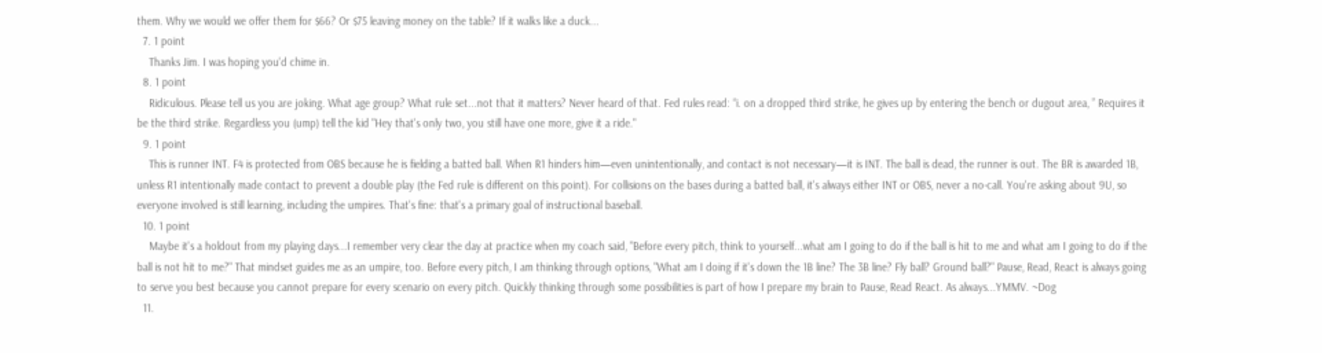them. Why we would we offer them for $66? Or $75 leaving money on the table? If it walks like a duck...
  7. 1 point
    Thanks Jim. I was hoping you'd chime in.
  8. 1 point
    Ridiculous. Please tell us you are joking. What age group? What rule set...not that it matters? Never heard of that. Fed rules read: “i. on a dropped third strike, he gives up by entering the bench or dugout area, ” Requires it be the third strike. Regardless you (ump) tell the kid "Hey that's only two, you still have one more, give it a ride."
  9. 1 point
    This is runner INT. F4 is protected from OBS because he is fielding a batted ball. When R1 hinders him—even unintentionally, and contact is not necessary—it is INT. The ball is dead, the runner is out. The BR is awarded 1B, unless R1 intentionally made contact to prevent a double play (the Fed rule is different on this point). For collisions on the bases during a batted ball, it's always either INT or OBS, never a no-call. You're asking about 9U, so everyone involved is still learning, including the umpires. That's fine: that's a primary goal of instructional baseball.
  10. 1 point
    Maybe it's a holdout from my playing days...I remember very clear the day at practice when my coach said, "Before every pitch, think to yourself...what am I going to do if the ball is hit to me and what am I going to do if the ball is not hit to me?" That mindset guides me as an umpire, too. Before every pitch, I am thinking through options, "What am I doing if it's down the 1B line? The 3B line? Fly ball? Ground ball?" Pause, Read, React is always going to serve you best because you cannot prepare for every scenario on every pitch. Quickly thinking through some possibilities is part of how I prepare my brain to Pause, Read React. As always...YMMV. ~Dog
  11.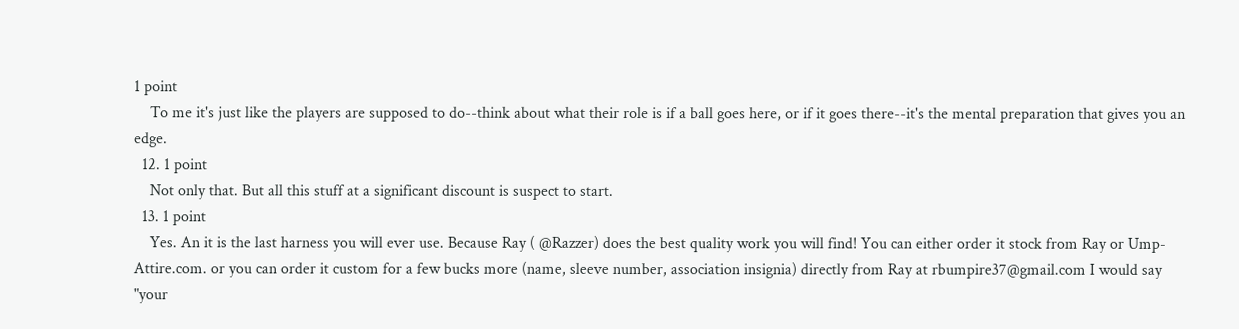1 point
    To me it's just like the players are supposed to do--think about what their role is if a ball goes here, or if it goes there--it's the mental preparation that gives you an edge.
  12. 1 point
    Not only that. But all this stuff at a significant discount is suspect to start.
  13. 1 point
    Yes. An it is the last harness you will ever use. Because Ray ( @Razzer) does the best quality work you will find! You can either order it stock from Ray or Ump-Attire.com. or you can order it custom for a few bucks more (name, sleeve number, association insignia) directly from Ray at rbumpire37@gmail.com I would say "your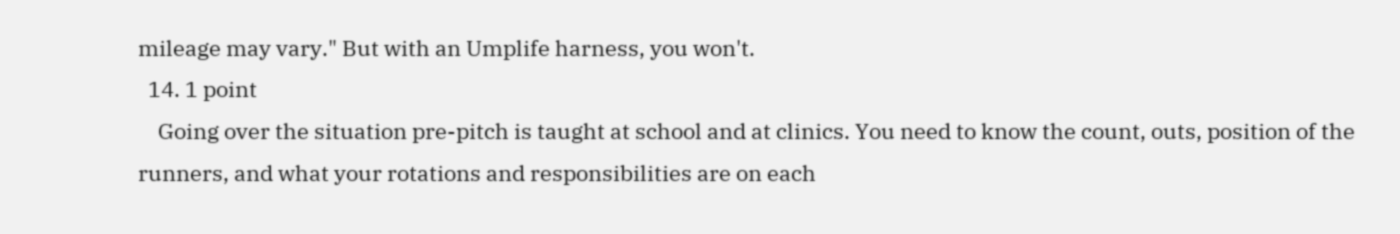mileage may vary." But with an Umplife harness, you won't.
  14. 1 point
    Going over the situation pre-pitch is taught at school and at clinics. You need to know the count, outs, position of the runners, and what your rotations and responsibilities are on each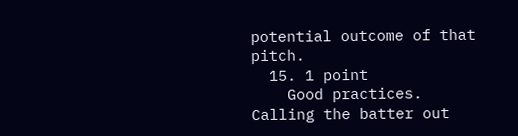potential outcome of that pitch.
  15. 1 point
    Good practices. Calling the batter out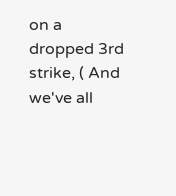on a dropped 3rd strike, ( And we've all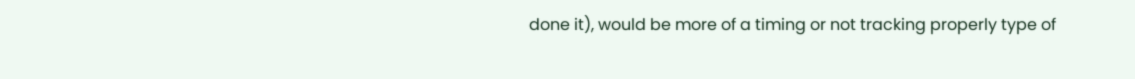done it), would be more of a timing or not tracking properly type of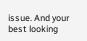issue. And your best looking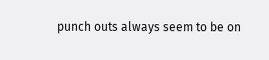punch outs always seem to be on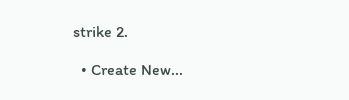strike 2.

  • Create New...